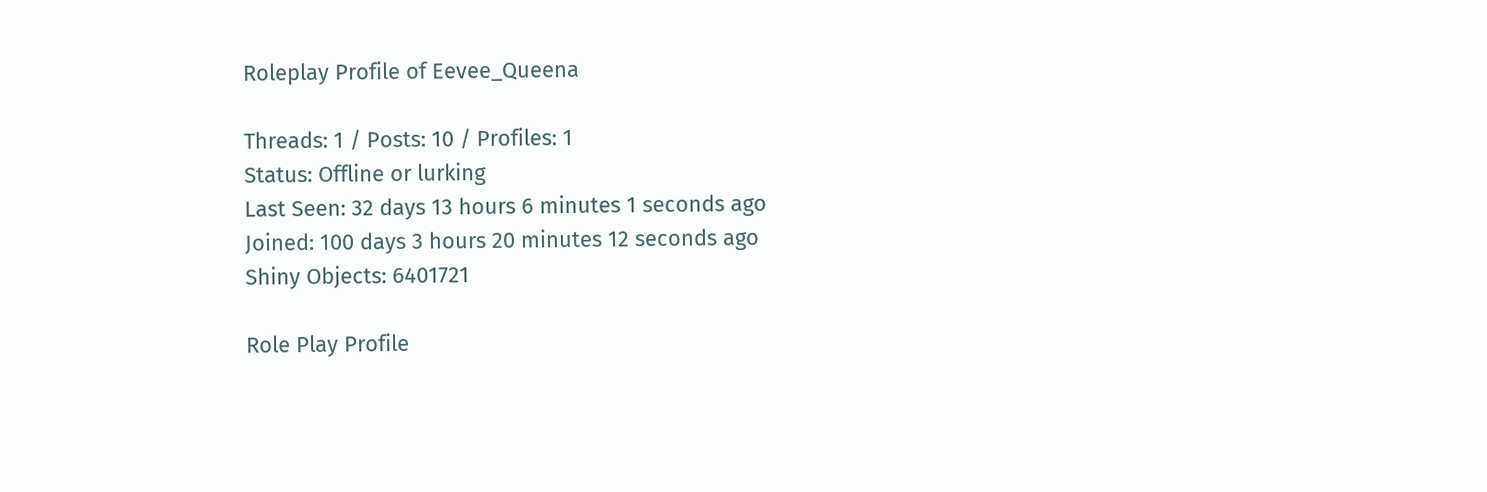Roleplay Profile of Eevee_Queena

Threads: 1 / Posts: 10 / Profiles: 1
Status: Offline or lurking
Last Seen: 32 days 13 hours 6 minutes 1 seconds ago
Joined: 100 days 3 hours 20 minutes 12 seconds ago
Shiny Objects: 6401721

Role Play Profile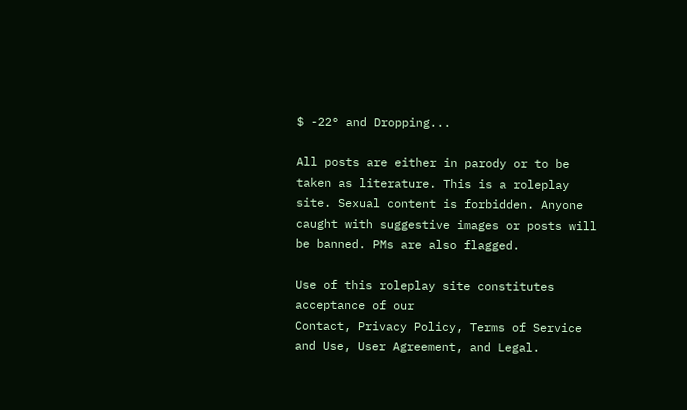$ -22° and Dropping...

All posts are either in parody or to be taken as literature. This is a roleplay site. Sexual content is forbidden. Anyone caught with suggestive images or posts will be banned. PMs are also flagged.

Use of this roleplay site constitutes acceptance of our
Contact, Privacy Policy, Terms of Service and Use, User Agreement, and Legal.